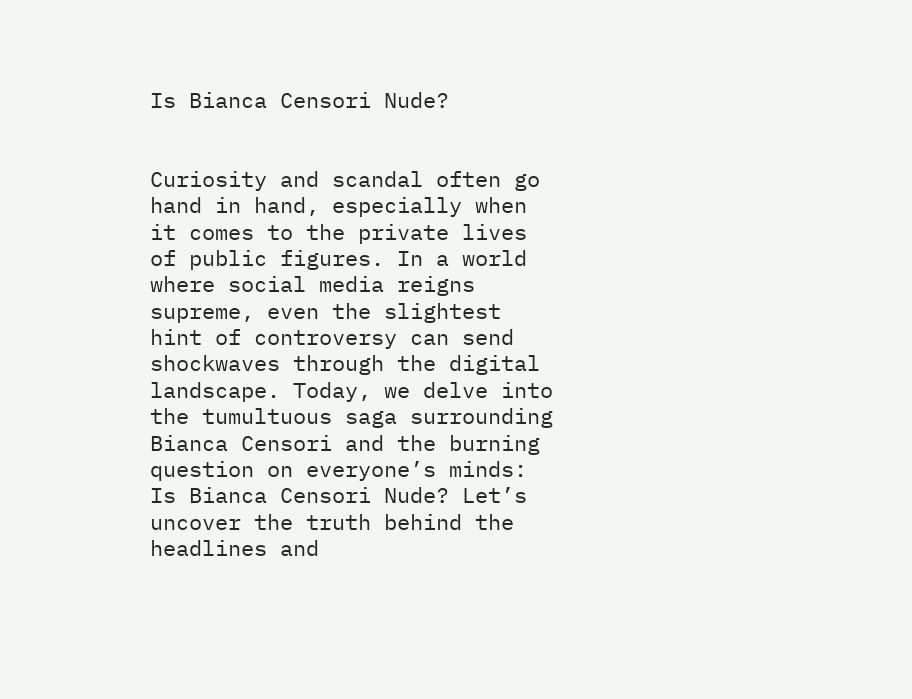Is Bianca Censori Nude?


Curiosity and scandal often go hand in hand, especially when it comes to the private lives of public figures. In a world where social media reigns supreme, even the slightest hint of controversy can send shockwaves through the digital landscape. Today, we delve into the tumultuous saga surrounding Bianca Censori and the burning question on everyone’s minds: Is Bianca Censori Nude? Let’s uncover the truth behind the headlines and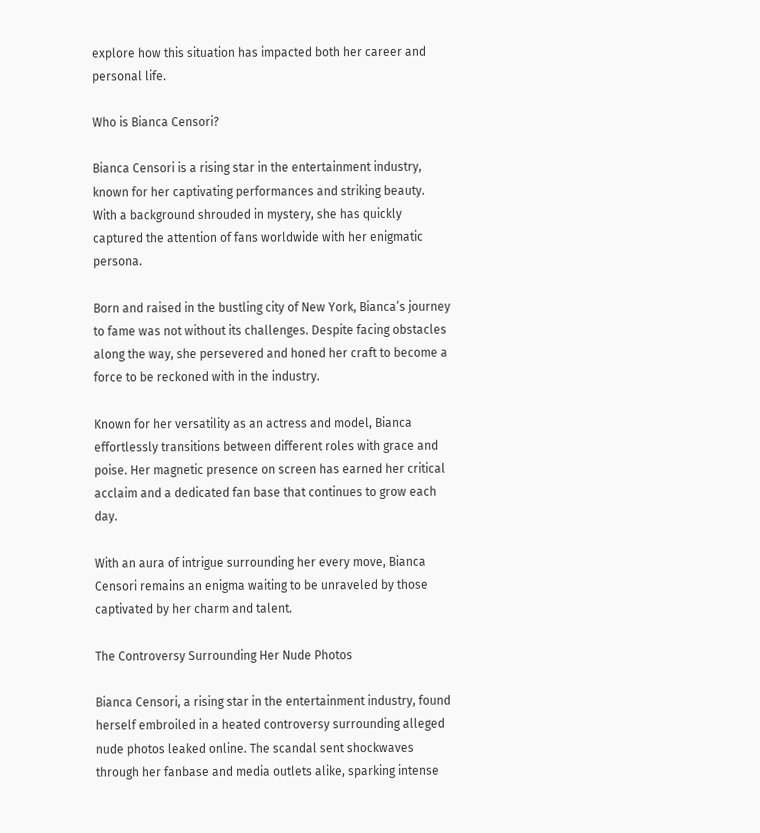explore how this situation has impacted both her career and personal life.

Who is Bianca Censori?

Bianca Censori is a rising star in the entertainment industry, known for her captivating performances and striking beauty. With a background shrouded in mystery, she has quickly captured the attention of fans worldwide with her enigmatic persona.

Born and raised in the bustling city of New York, Bianca’s journey to fame was not without its challenges. Despite facing obstacles along the way, she persevered and honed her craft to become a force to be reckoned with in the industry.

Known for her versatility as an actress and model, Bianca effortlessly transitions between different roles with grace and poise. Her magnetic presence on screen has earned her critical acclaim and a dedicated fan base that continues to grow each day.

With an aura of intrigue surrounding her every move, Bianca Censori remains an enigma waiting to be unraveled by those captivated by her charm and talent.

The Controversy Surrounding Her Nude Photos

Bianca Censori, a rising star in the entertainment industry, found herself embroiled in a heated controversy surrounding alleged nude photos leaked online. The scandal sent shockwaves through her fanbase and media outlets alike, sparking intense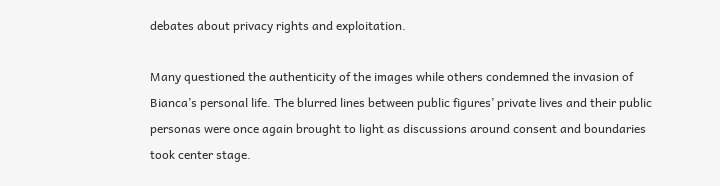debates about privacy rights and exploitation.

Many questioned the authenticity of the images while others condemned the invasion of Bianca’s personal life. The blurred lines between public figures’ private lives and their public personas were once again brought to light as discussions around consent and boundaries took center stage.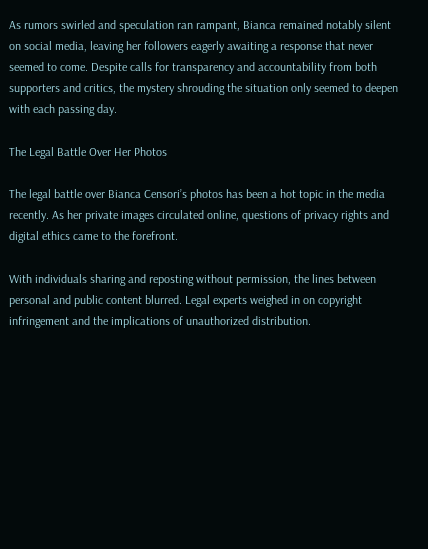As rumors swirled and speculation ran rampant, Bianca remained notably silent on social media, leaving her followers eagerly awaiting a response that never seemed to come. Despite calls for transparency and accountability from both supporters and critics, the mystery shrouding the situation only seemed to deepen with each passing day.

The Legal Battle Over Her Photos

The legal battle over Bianca Censori’s photos has been a hot topic in the media recently. As her private images circulated online, questions of privacy rights and digital ethics came to the forefront.

With individuals sharing and reposting without permission, the lines between personal and public content blurred. Legal experts weighed in on copyright infringement and the implications of unauthorized distribution.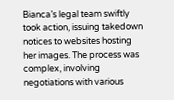Bianca’s legal team swiftly took action, issuing takedown notices to websites hosting her images. The process was complex, involving negotiations with various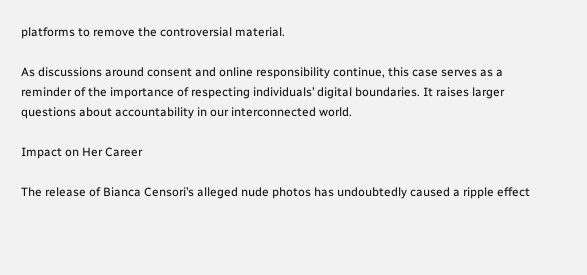platforms to remove the controversial material.

As discussions around consent and online responsibility continue, this case serves as a reminder of the importance of respecting individuals’ digital boundaries. It raises larger questions about accountability in our interconnected world.

Impact on Her Career

The release of Bianca Censori’s alleged nude photos has undoubtedly caused a ripple effect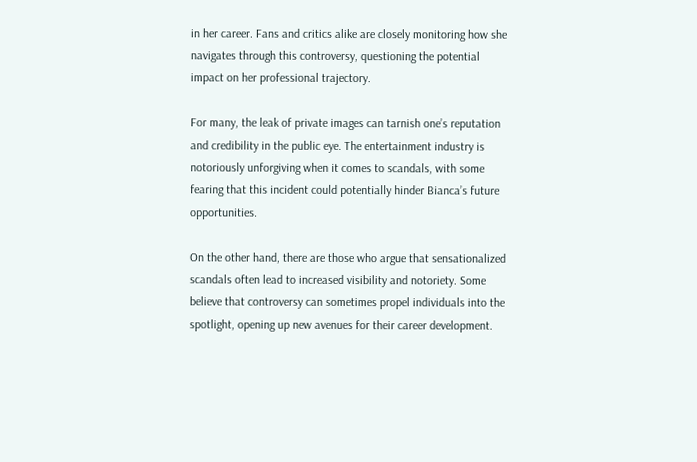in her career. Fans and critics alike are closely monitoring how she navigates through this controversy, questioning the potential impact on her professional trajectory.

For many, the leak of private images can tarnish one’s reputation and credibility in the public eye. The entertainment industry is notoriously unforgiving when it comes to scandals, with some fearing that this incident could potentially hinder Bianca’s future opportunities.

On the other hand, there are those who argue that sensationalized scandals often lead to increased visibility and notoriety. Some believe that controversy can sometimes propel individuals into the spotlight, opening up new avenues for their career development.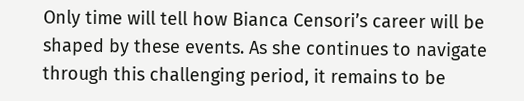Only time will tell how Bianca Censori’s career will be shaped by these events. As she continues to navigate through this challenging period, it remains to be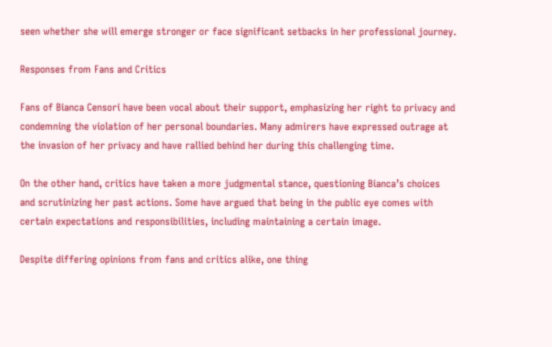seen whether she will emerge stronger or face significant setbacks in her professional journey.

Responses from Fans and Critics

Fans of Bianca Censori have been vocal about their support, emphasizing her right to privacy and condemning the violation of her personal boundaries. Many admirers have expressed outrage at the invasion of her privacy and have rallied behind her during this challenging time.

On the other hand, critics have taken a more judgmental stance, questioning Bianca’s choices and scrutinizing her past actions. Some have argued that being in the public eye comes with certain expectations and responsibilities, including maintaining a certain image.

Despite differing opinions from fans and critics alike, one thing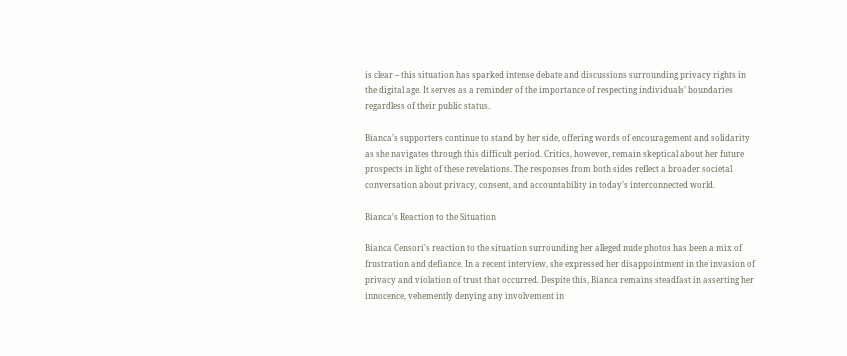is clear – this situation has sparked intense debate and discussions surrounding privacy rights in the digital age. It serves as a reminder of the importance of respecting individuals’ boundaries regardless of their public status.

Bianca’s supporters continue to stand by her side, offering words of encouragement and solidarity as she navigates through this difficult period. Critics, however, remain skeptical about her future prospects in light of these revelations. The responses from both sides reflect a broader societal conversation about privacy, consent, and accountability in today’s interconnected world.

Bianca’s Reaction to the Situation

Bianca Censori’s reaction to the situation surrounding her alleged nude photos has been a mix of frustration and defiance. In a recent interview, she expressed her disappointment in the invasion of privacy and violation of trust that occurred. Despite this, Bianca remains steadfast in asserting her innocence, vehemently denying any involvement in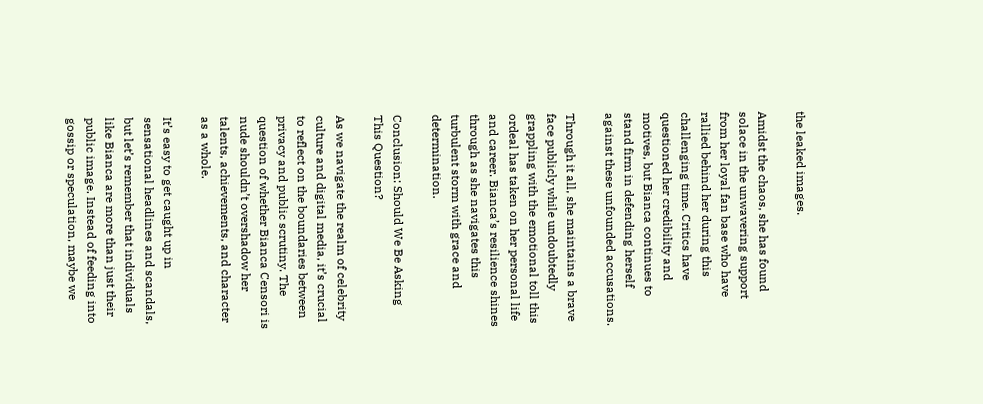the leaked images.

Amidst the chaos, she has found solace in the unwavering support from her loyal fan base who have rallied behind her during this challenging time. Critics have questioned her credibility and motives, but Bianca continues to stand firm in defending herself against these unfounded accusations.

Through it all, she maintains a brave face publicly while undoubtedly grappling with the emotional toll this ordeal has taken on her personal life and career. Bianca’s resilience shines through as she navigates this turbulent storm with grace and determination.

Conclusion: Should We Be Asking This Question?

As we navigate the realm of celebrity culture and digital media, it’s crucial to reflect on the boundaries between privacy and public scrutiny. The question of whether Bianca Censori is nude shouldn’t overshadow her talents, achievements, and character as a whole.

It’s easy to get caught up in sensational headlines and scandals, but let’s remember that individuals like Bianca are more than just their public image. Instead of feeding into gossip or speculation, maybe we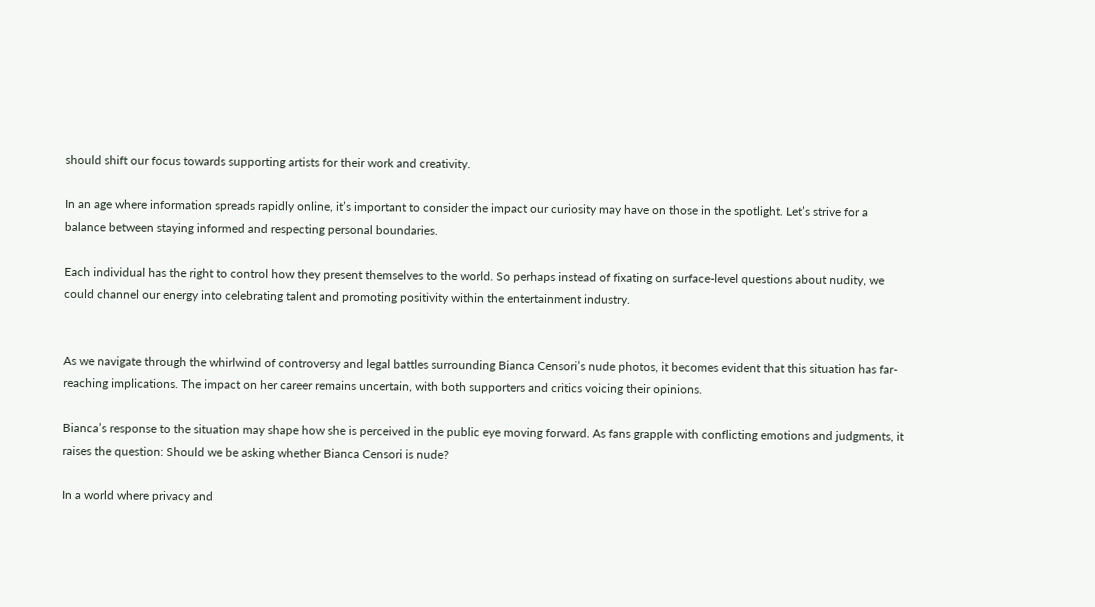should shift our focus towards supporting artists for their work and creativity.

In an age where information spreads rapidly online, it’s important to consider the impact our curiosity may have on those in the spotlight. Let’s strive for a balance between staying informed and respecting personal boundaries.

Each individual has the right to control how they present themselves to the world. So perhaps instead of fixating on surface-level questions about nudity, we could channel our energy into celebrating talent and promoting positivity within the entertainment industry.


As we navigate through the whirlwind of controversy and legal battles surrounding Bianca Censori’s nude photos, it becomes evident that this situation has far-reaching implications. The impact on her career remains uncertain, with both supporters and critics voicing their opinions.

Bianca’s response to the situation may shape how she is perceived in the public eye moving forward. As fans grapple with conflicting emotions and judgments, it raises the question: Should we be asking whether Bianca Censori is nude?

In a world where privacy and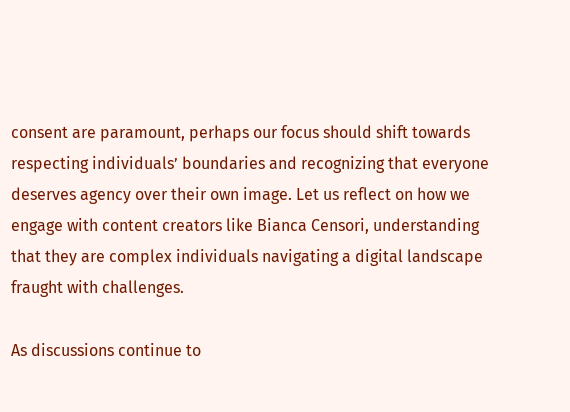consent are paramount, perhaps our focus should shift towards respecting individuals’ boundaries and recognizing that everyone deserves agency over their own image. Let us reflect on how we engage with content creators like Bianca Censori, understanding that they are complex individuals navigating a digital landscape fraught with challenges.

As discussions continue to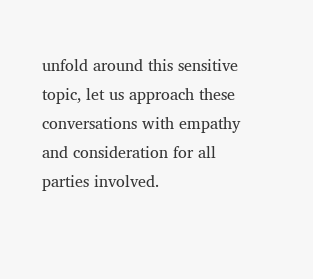unfold around this sensitive topic, let us approach these conversations with empathy and consideration for all parties involved.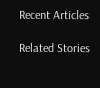Recent Articles

Related Stories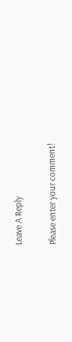Leave A Reply

Please enter your comment!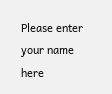Please enter your name here